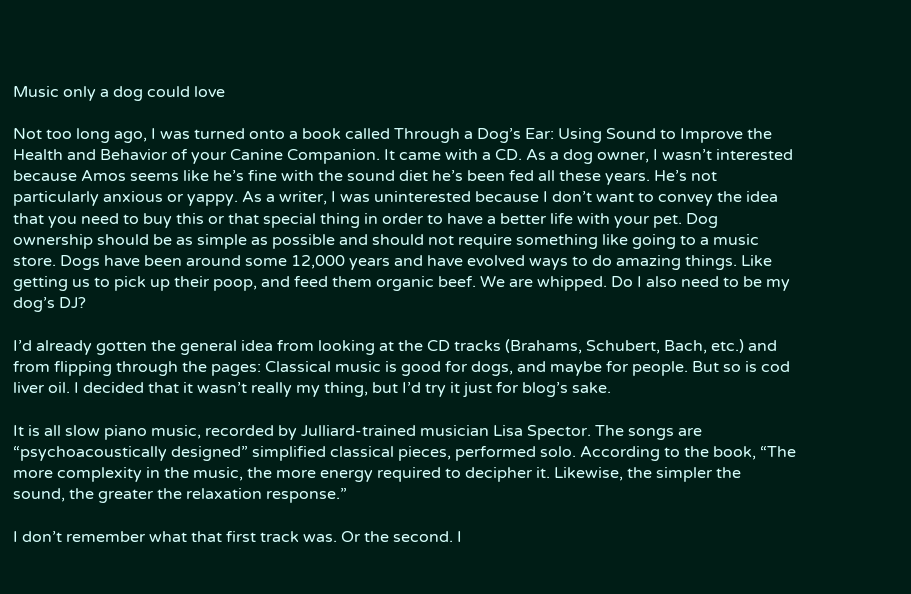Music only a dog could love

Not too long ago, I was turned onto a book called Through a Dog’s Ear: Using Sound to Improve the Health and Behavior of your Canine Companion. It came with a CD. As a dog owner, I wasn’t interested because Amos seems like he’s fine with the sound diet he’s been fed all these years. He’s not particularly anxious or yappy. As a writer, I was uninterested because I don’t want to convey the idea that you need to buy this or that special thing in order to have a better life with your pet. Dog ownership should be as simple as possible and should not require something like going to a music store. Dogs have been around some 12,000 years and have evolved ways to do amazing things. Like getting us to pick up their poop, and feed them organic beef. We are whipped. Do I also need to be my dog’s DJ?

I’d already gotten the general idea from looking at the CD tracks (Brahams, Schubert, Bach, etc.) and from flipping through the pages: Classical music is good for dogs, and maybe for people. But so is cod liver oil. I decided that it wasn’t really my thing, but I’d try it just for blog’s sake.

It is all slow piano music, recorded by Julliard-trained musician Lisa Spector. The songs are “psychoacoustically designed” simplified classical pieces, performed solo. According to the book, “The more complexity in the music, the more energy required to decipher it. Likewise, the simpler the sound, the greater the relaxation response.”

I don’t remember what that first track was. Or the second. I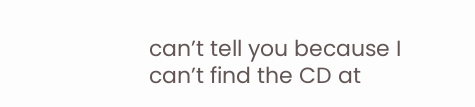can’t tell you because I can’t find the CD at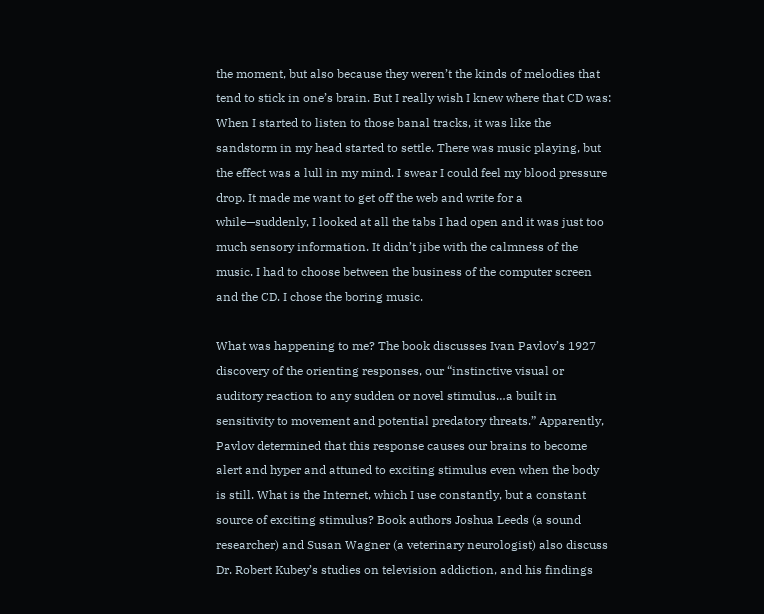the moment, but also because they weren’t the kinds of melodies that tend to stick in one’s brain. But I really wish I knew where that CD was: When I started to listen to those banal tracks, it was like the sandstorm in my head started to settle. There was music playing, but the effect was a lull in my mind. I swear I could feel my blood pressure drop. It made me want to get off the web and write for a while—suddenly, I looked at all the tabs I had open and it was just too much sensory information. It didn’t jibe with the calmness of the music. I had to choose between the business of the computer screen and the CD. I chose the boring music.

What was happening to me? The book discusses Ivan Pavlov’s 1927 discovery of the orienting responses, our “instinctive visual or auditory reaction to any sudden or novel stimulus…a built in sensitivity to movement and potential predatory threats.” Apparently, Pavlov determined that this response causes our brains to become alert and hyper and attuned to exciting stimulus even when the body is still. What is the Internet, which I use constantly, but a constant source of exciting stimulus? Book authors Joshua Leeds (a sound researcher) and Susan Wagner (a veterinary neurologist) also discuss Dr. Robert Kubey’s studies on television addiction, and his findings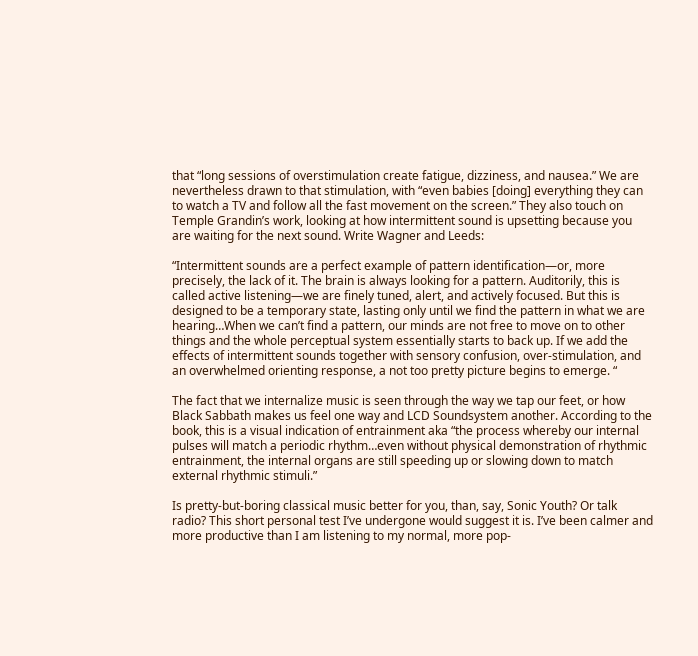that “long sessions of overstimulation create fatigue, dizziness, and nausea.” We are nevertheless drawn to that stimulation, with “even babies [doing] everything they can to watch a TV and follow all the fast movement on the screen.” They also touch on Temple Grandin’s work, looking at how intermittent sound is upsetting because you are waiting for the next sound. Write Wagner and Leeds:

“Intermittent sounds are a perfect example of pattern identification—or, more precisely, the lack of it. The brain is always looking for a pattern. Auditorily, this is called active listening—we are finely tuned, alert, and actively focused. But this is designed to be a temporary state, lasting only until we find the pattern in what we are hearing…When we can’t find a pattern, our minds are not free to move on to other things and the whole perceptual system essentially starts to back up. If we add the effects of intermittent sounds together with sensory confusion, over-stimulation, and an overwhelmed orienting response, a not too pretty picture begins to emerge. “

The fact that we internalize music is seen through the way we tap our feet, or how Black Sabbath makes us feel one way and LCD Soundsystem another. According to the book, this is a visual indication of entrainment aka “the process whereby our internal pulses will match a periodic rhythm…even without physical demonstration of rhythmic entrainment, the internal organs are still speeding up or slowing down to match external rhythmic stimuli.”

Is pretty-but-boring classical music better for you, than, say, Sonic Youth? Or talk radio? This short personal test I’ve undergone would suggest it is. I’ve been calmer and more productive than I am listening to my normal, more pop-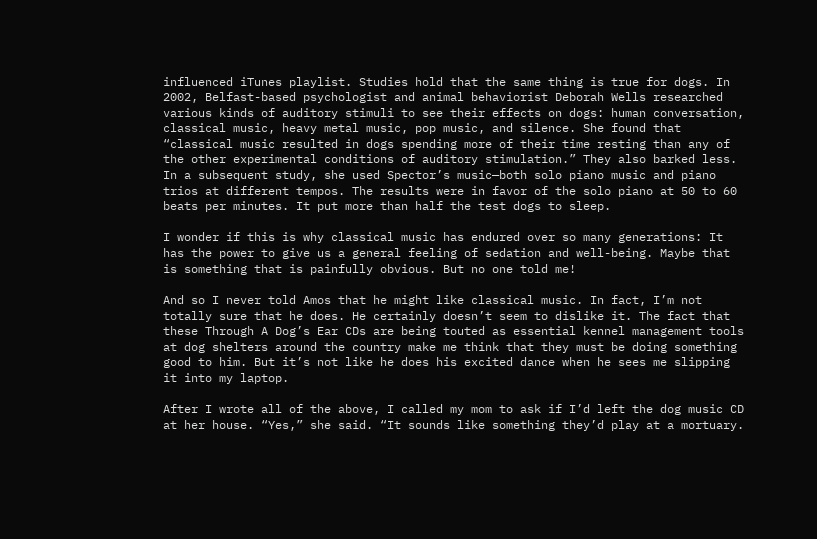influenced iTunes playlist. Studies hold that the same thing is true for dogs. In 2002, Belfast-based psychologist and animal behaviorist Deborah Wells researched various kinds of auditory stimuli to see their effects on dogs: human conversation, classical music, heavy metal music, pop music, and silence. She found that “classical music resulted in dogs spending more of their time resting than any of the other experimental conditions of auditory stimulation.” They also barked less. In a subsequent study, she used Spector’s music—both solo piano music and piano trios at different tempos. The results were in favor of the solo piano at 50 to 60 beats per minutes. It put more than half the test dogs to sleep.

I wonder if this is why classical music has endured over so many generations: It has the power to give us a general feeling of sedation and well-being. Maybe that is something that is painfully obvious. But no one told me!

And so I never told Amos that he might like classical music. In fact, I’m not totally sure that he does. He certainly doesn’t seem to dislike it. The fact that these Through A Dog’s Ear CDs are being touted as essential kennel management tools at dog shelters around the country make me think that they must be doing something good to him. But it’s not like he does his excited dance when he sees me slipping it into my laptop.

After I wrote all of the above, I called my mom to ask if I’d left the dog music CD at her house. “Yes,” she said. “It sounds like something they’d play at a mortuary.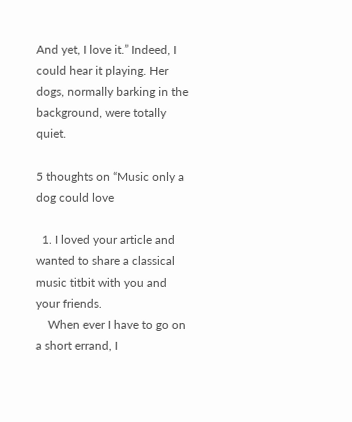And yet, I love it.” Indeed, I could hear it playing. Her dogs, normally barking in the background, were totally quiet.

5 thoughts on “Music only a dog could love

  1. I loved your article and wanted to share a classical music titbit with you and your friends.
    When ever I have to go on a short errand, I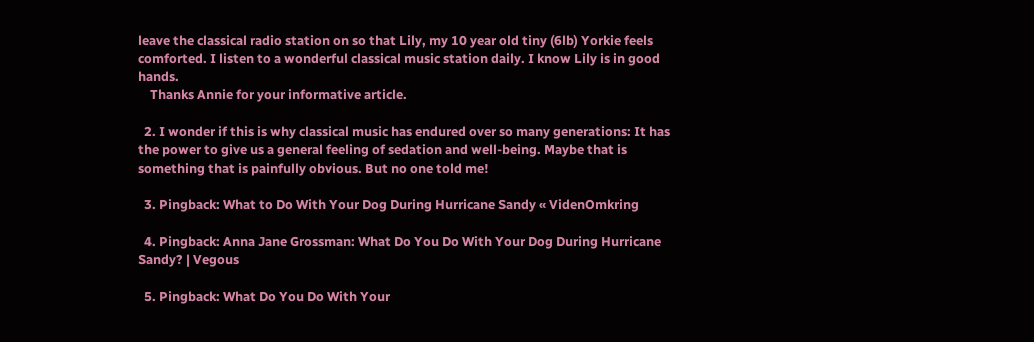leave the classical radio station on so that Lily, my 10 year old tiny (6lb) Yorkie feels comforted. I listen to a wonderful classical music station daily. I know Lily is in good hands.
    Thanks Annie for your informative article.

  2. I wonder if this is why classical music has endured over so many generations: It has the power to give us a general feeling of sedation and well-being. Maybe that is something that is painfully obvious. But no one told me!

  3. Pingback: What to Do With Your Dog During Hurricane Sandy « VidenOmkring

  4. Pingback: Anna Jane Grossman: What Do You Do With Your Dog During Hurricane Sandy? | Vegous

  5. Pingback: What Do You Do With Your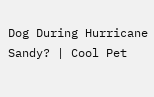Dog During Hurricane Sandy? | Cool Pet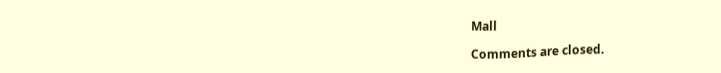Mall

Comments are closed.